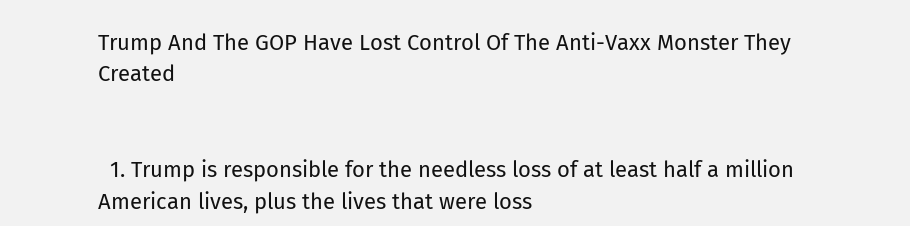Trump And The GOP Have Lost Control Of The Anti-Vaxx Monster They Created


  1. Trump is responsible for the needless loss of at least half a million American lives, plus the lives that were loss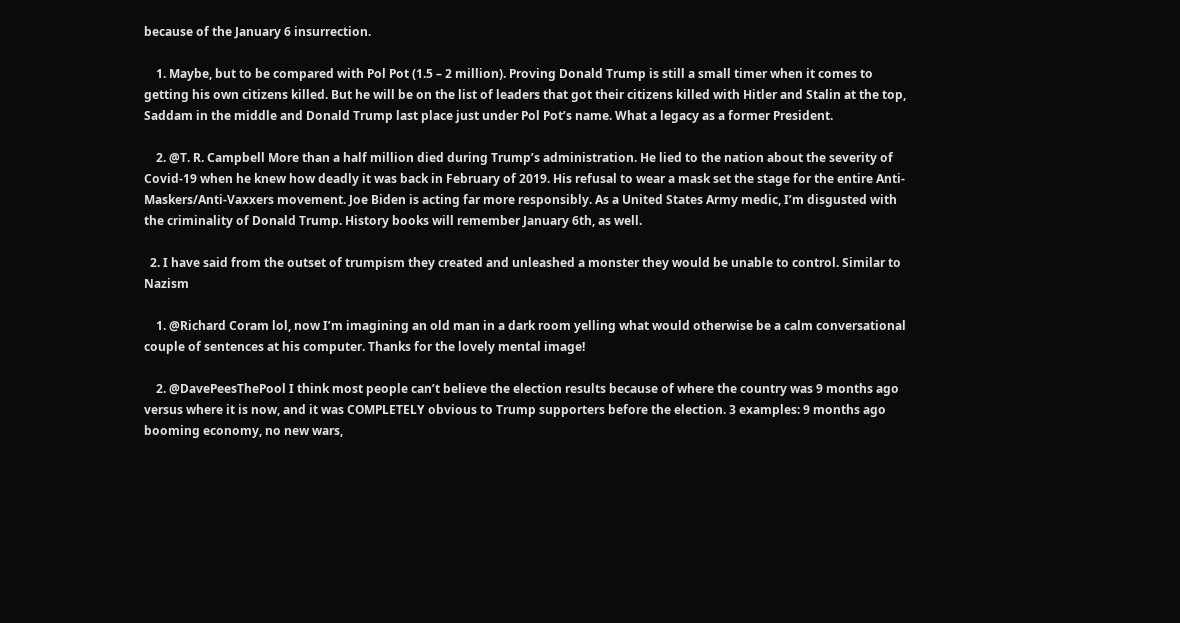because of the January 6 insurrection.

    1. Maybe, but to be compared with Pol Pot (1.5 – 2 million). Proving Donald Trump is still a small timer when it comes to getting his own citizens killed. But he will be on the list of leaders that got their citizens killed with Hitler and Stalin at the top, Saddam in the middle and Donald Trump last place just under Pol Pot’s name. What a legacy as a former President.

    2. @T. R. Campbell More than a half million died during Trump’s administration. He lied to the nation about the severity of Covid-19 when he knew how deadly it was back in February of 2019. His refusal to wear a mask set the stage for the entire Anti-Maskers/Anti-Vaxxers movement. Joe Biden is acting far more responsibly. As a United States Army medic, I’m disgusted with the criminality of Donald Trump. History books will remember January 6th, as well.

  2. I have said from the outset of trumpism they created and unleashed a monster they would be unable to control. Similar to Nazism

    1. @Richard Coram lol, now I’m imagining an old man in a dark room yelling what would otherwise be a calm conversational couple of sentences at his computer. Thanks for the lovely mental image!

    2. @DavePeesThePool I think most people can’t believe the election results because of where the country was 9 months ago versus where it is now, and it was COMPLETELY obvious to Trump supporters before the election. 3 examples: 9 months ago booming economy, no new wars,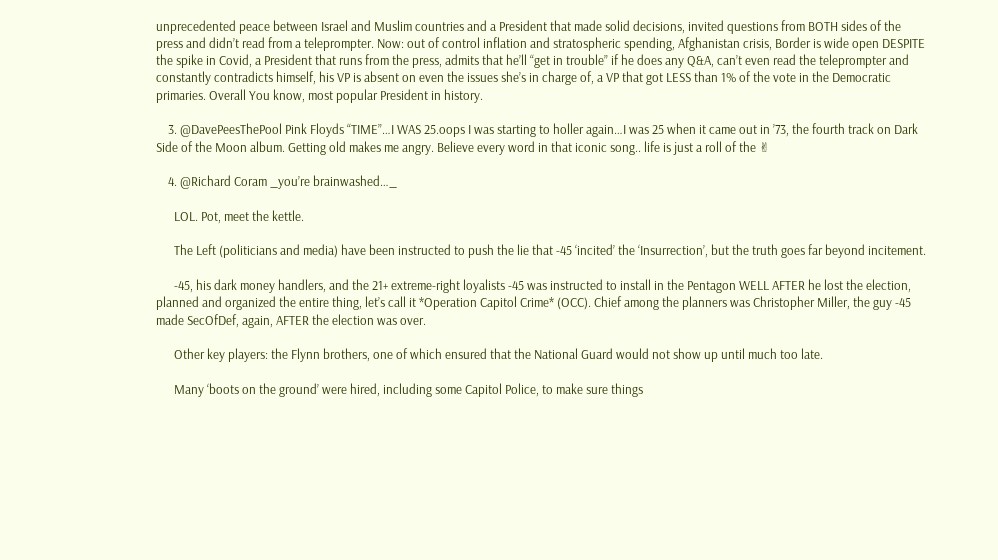unprecedented peace between Israel and Muslim countries and a President that made solid decisions, invited questions from BOTH sides of the press and didn’t read from a teleprompter. Now: out of control inflation and stratospheric spending, Afghanistan crisis, Border is wide open DESPITE the spike in Covid, a President that runs from the press, admits that he’ll “get in trouble” if he does any Q&A, can’t even read the teleprompter and constantly contradicts himself, his VP is absent on even the issues she’s in charge of, a VP that got LESS than 1% of the vote in the Democratic primaries. Overall You know, most popular President in history.

    3. @DavePeesThePool Pink Floyds “TIME”…I WAS 25.oops I was starting to holler again…I was 25 when it came out in ’73, the fourth track on Dark Side of the Moon album. Getting old makes me angry. Believe every word in that iconic song.. life is just a roll of the ✌

    4. @Richard Coram _you’re brainwashed…_

      LOL. Pot, meet the kettle.

      The Left (politicians and media) have been instructed to push the lie that -45 ‘incited’ the ‘Insurrection’, but the truth goes far beyond incitement.

      -45, his dark money handlers, and the 21+ extreme-right loyalists -45 was instructed to install in the Pentagon WELL AFTER he lost the election, planned and organized the entire thing, let’s call it *Operation Capitol Crime* (OCC). Chief among the planners was Christopher Miller, the guy -45 made SecOfDef, again, AFTER the election was over.

      Other key players: the Flynn brothers, one of which ensured that the National Guard would not show up until much too late.

      Many ‘boots on the ground’ were hired, including some Capitol Police, to make sure things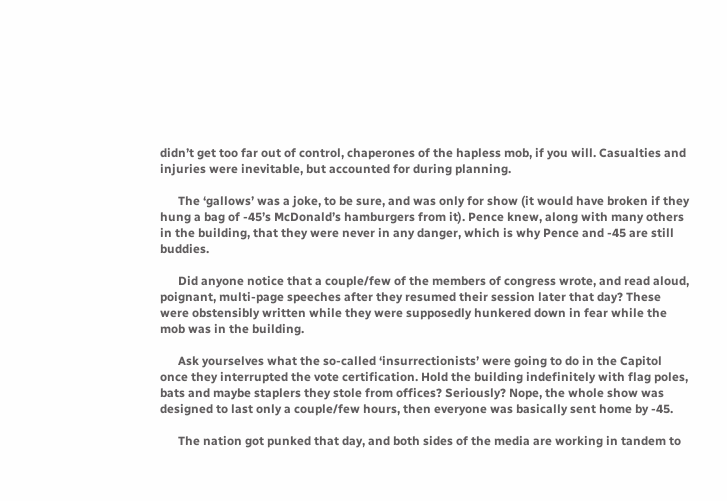didn’t get too far out of control, chaperones of the hapless mob, if you will. Casualties and injuries were inevitable, but accounted for during planning.

      The ‘gallows’ was a joke, to be sure, and was only for show (it would have broken if they hung a bag of -45’s McDonald’s hamburgers from it). Pence knew, along with many others in the building, that they were never in any danger, which is why Pence and -45 are still buddies.

      Did anyone notice that a couple/few of the members of congress wrote, and read aloud, poignant, multi-page speeches after they resumed their session later that day? These were obstensibly written while they were supposedly hunkered down in fear while the mob was in the building.

      Ask yourselves what the so-called ‘insurrectionists’ were going to do in the Capitol once they interrupted the vote certification. Hold the building indefinitely with flag poles, bats and maybe staplers they stole from offices? Seriously? Nope, the whole show was designed to last only a couple/few hours, then everyone was basically sent home by -45.

      The nation got punked that day, and both sides of the media are working in tandem to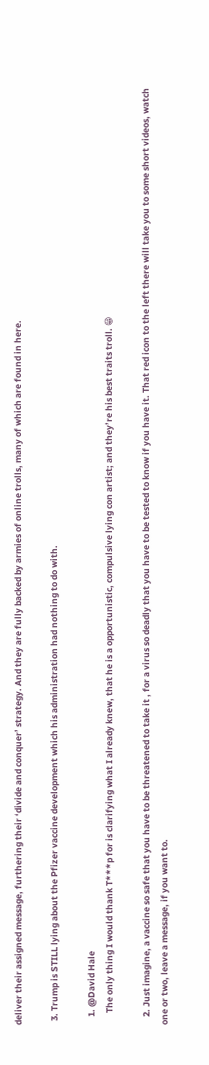deliver their assigned message, furthering their ‘divide and conquer’ strategy. And they are fully backed by armies of online trolls, many of which are found in here.

  3. Trump is STILL lying about the Pfizer vaccine development which his administration had nothing to do with.

    1. @David Hale
      The only thing I would thank T***p for is clarifying what I already knew, that he is a opportunistic, compulsive lying con artist; and they’re his best traits troll. 😁

    2. Just imagine, a vaccine so safe that you have to be threatened to take it , for a virus so deadly that you have to be tested to know if you have it. That red icon to the left there will take you to some short videos, watch one or two, leave a message, if you want to.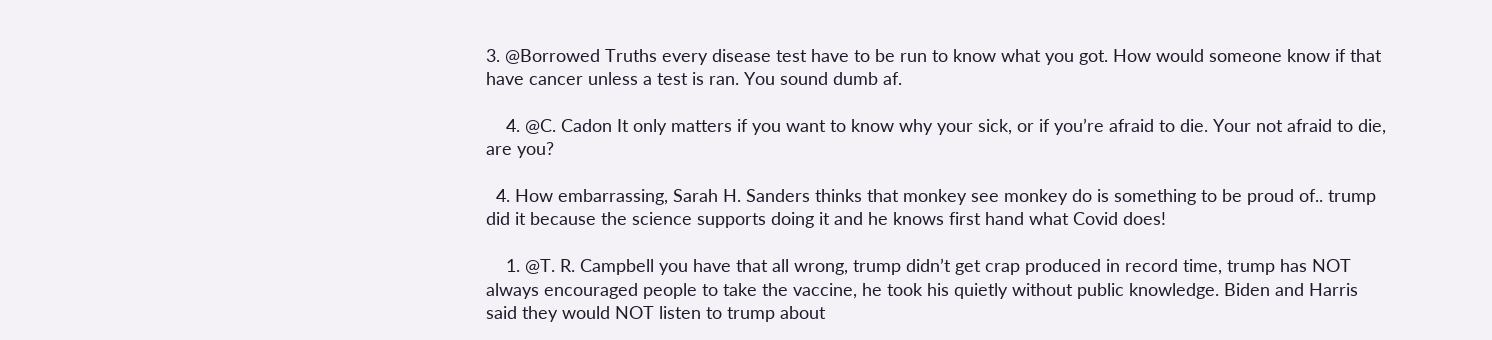3. @Borrowed Truths every disease test have to be run to know what you got. How would someone know if that have cancer unless a test is ran. You sound dumb af.

    4. @C. Cadon It only matters if you want to know why your sick, or if you’re afraid to die. Your not afraid to die, are you?

  4. How embarrassing, Sarah H. Sanders thinks that monkey see monkey do is something to be proud of.. trump did it because the science supports doing it and he knows first hand what Covid does!

    1. @T. R. Campbell you have that all wrong, trump didn’t get crap produced in record time, trump has NOT always encouraged people to take the vaccine, he took his quietly without public knowledge. Biden and Harris said they would NOT listen to trump about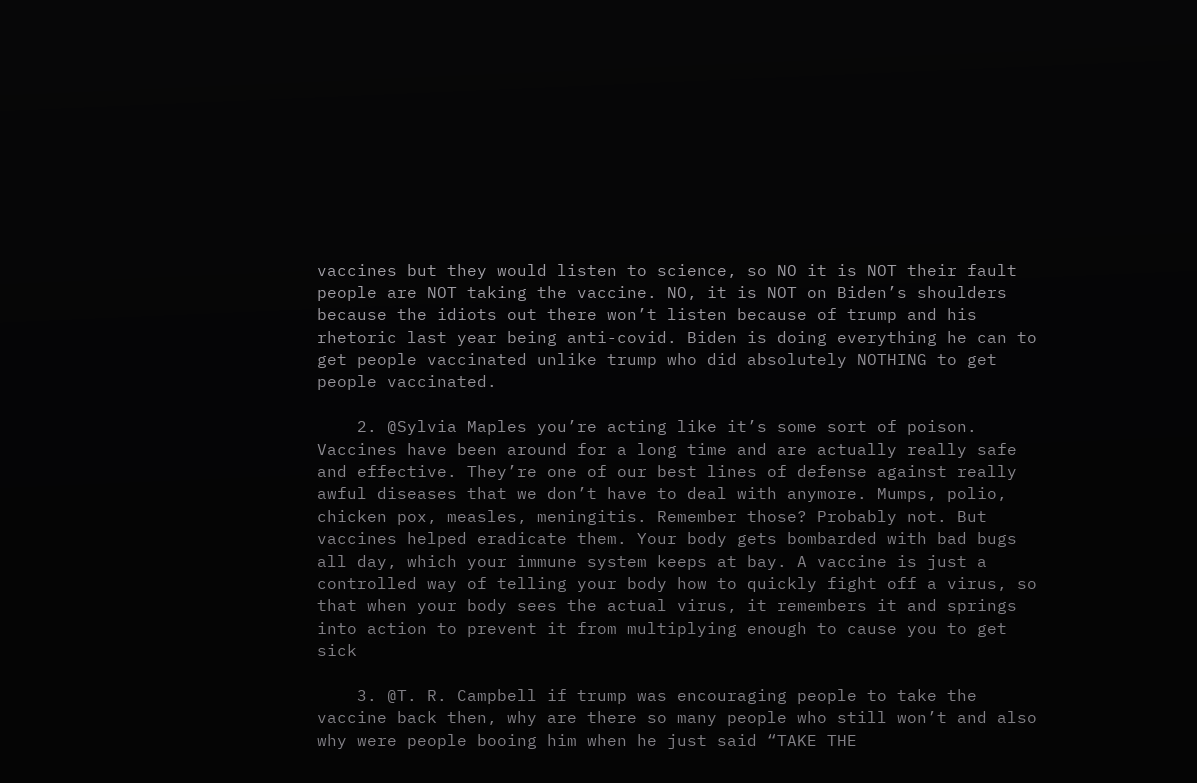vaccines but they would listen to science, so NO it is NOT their fault people are NOT taking the vaccine. NO, it is NOT on Biden’s shoulders because the idiots out there won’t listen because of trump and his rhetoric last year being anti-covid. Biden is doing everything he can to get people vaccinated unlike trump who did absolutely NOTHING to get people vaccinated.

    2. @Sylvia Maples you’re acting like it’s some sort of poison. Vaccines have been around for a long time and are actually really safe and effective. They’re one of our best lines of defense against really awful diseases that we don’t have to deal with anymore. Mumps, polio, chicken pox, measles, meningitis. Remember those? Probably not. But vaccines helped eradicate them. Your body gets bombarded with bad bugs all day, which your immune system keeps at bay. A vaccine is just a controlled way of telling your body how to quickly fight off a virus, so that when your body sees the actual virus, it remembers it and springs into action to prevent it from multiplying enough to cause you to get sick

    3. @T. R. Campbell if trump was encouraging people to take the vaccine back then, why are there so many people who still won’t and also why were people booing him when he just said “TAKE THE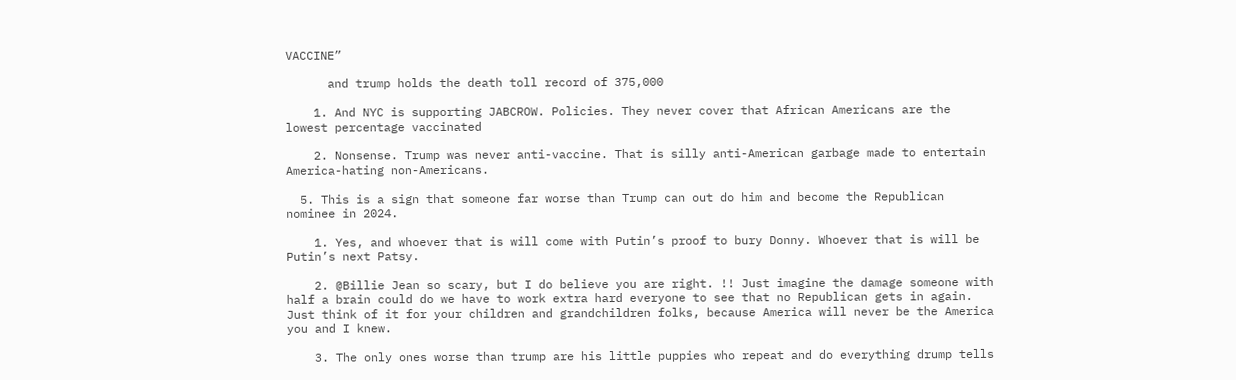VACCINE”

      and trump holds the death toll record of 375,000

    1. And NYC is supporting JABCROW. Policies. They never cover that African Americans are the lowest percentage vaccinated

    2. Nonsense. Trump was never anti-vaccine. That is silly anti-American garbage made to entertain America-hating non-Americans.

  5. This is a sign that someone far worse than Trump can out do him and become the Republican nominee in 2024.

    1. Yes, and whoever that is will come with Putin’s proof to bury Donny. Whoever that is will be Putin’s next Patsy.

    2. @Billie Jean so scary, but I do believe you are right. !! Just imagine the damage someone with half a brain could do we have to work extra hard everyone to see that no Republican gets in again. Just think of it for your children and grandchildren folks, because America will never be the America you and I knew.

    3. The only ones worse than trump are his little puppies who repeat and do everything drump tells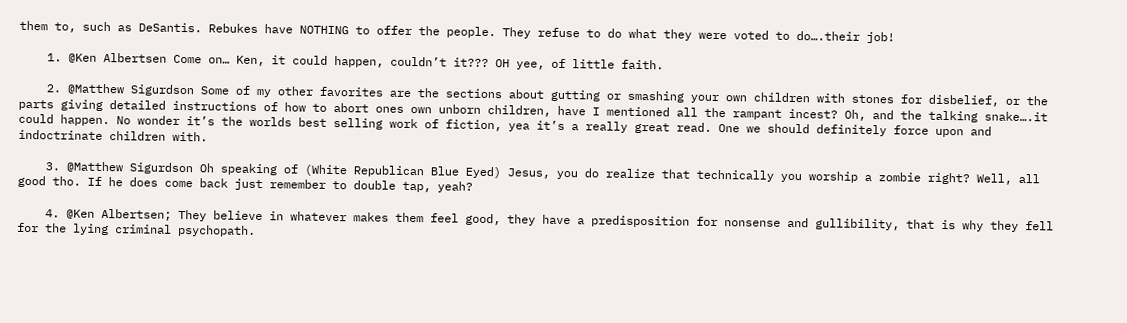them to, such as DeSantis. Rebukes have NOTHING to offer the people. They refuse to do what they were voted to do….their job!

    1. @Ken Albertsen Come on… Ken, it could happen, couldn’t it??? OH yee, of little faith.

    2. @Matthew Sigurdson Some of my other favorites are the sections about gutting or smashing your own children with stones for disbelief, or the parts giving detailed instructions of how to abort ones own unborn children, have I mentioned all the rampant incest? Oh, and the talking snake….it could happen. No wonder it’s the worlds best selling work of fiction, yea it’s a really great read. One we should definitely force upon and indoctrinate children with.

    3. @Matthew Sigurdson Oh speaking of (White Republican Blue Eyed) Jesus, you do realize that technically you worship a zombie right? Well, all good tho. If he does come back just remember to double tap, yeah?

    4. @Ken Albertsen; They believe in whatever makes them feel good, they have a predisposition for nonsense and gullibility, that is why they fell for the lying criminal psychopath.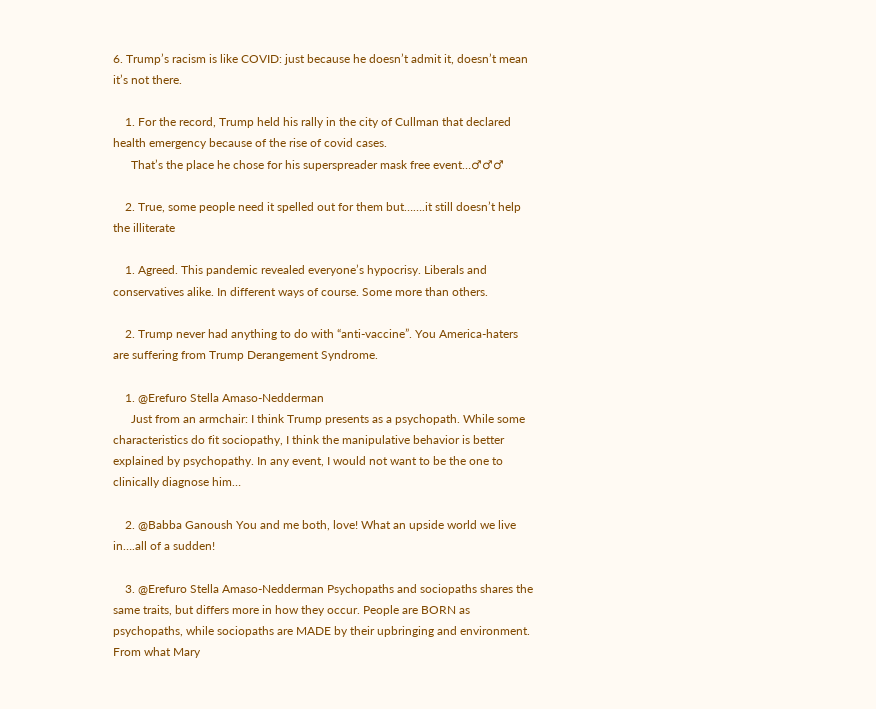6. Trump’s racism is like COVID: just because he doesn’t admit it, doesn’t mean it’s not there.

    1. For the record, Trump held his rally in the city of Cullman that declared health emergency because of the rise of covid cases.
      That’s the place he chose for his superspreader mask free event…♂♂♂

    2. True, some people need it spelled out for them but…….it still doesn’t help the illiterate

    1. Agreed. This pandemic revealed everyone’s hypocrisy. Liberals and conservatives alike. In different ways of course. Some more than others.

    2. Trump never had anything to do with “anti-vaccine”. You America-haters are suffering from Trump Derangement Syndrome.

    1. @Erefuro Stella Amaso-Nedderman
      Just from an armchair: I think Trump presents as a psychopath. While some characteristics do fit sociopathy, I think the manipulative behavior is better explained by psychopathy. In any event, I would not want to be the one to clinically diagnose him…

    2. @Babba Ganoush You and me both, love! What an upside world we live in….all of a sudden!

    3. @Erefuro Stella Amaso-Nedderman Psychopaths and sociopaths shares the same traits, but differs more in how they occur. People are BORN as psychopaths, while sociopaths are MADE by their upbringing and environment. From what Mary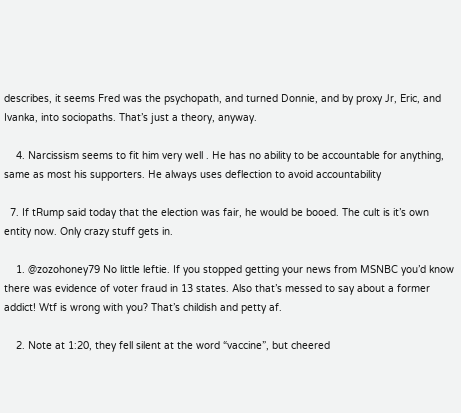describes, it seems Fred was the psychopath, and turned Donnie, and by proxy Jr, Eric, and Ivanka, into sociopaths. That’s just a theory, anyway.

    4. Narcissism seems to fit him very well . He has no ability to be accountable for anything, same as most his supporters. He always uses deflection to avoid accountability

  7. If tRump said today that the election was fair, he would be booed. The cult is it’s own entity now. Only crazy stuff gets in.

    1. @zozohoney79 No little leftie. If you stopped getting your news from MSNBC you’d know there was evidence of voter fraud in 13 states. Also that’s messed to say about a former addict! Wtf is wrong with you? That’s childish and petty af.

    2. Note at 1:20, they fell silent at the word “vaccine”, but cheered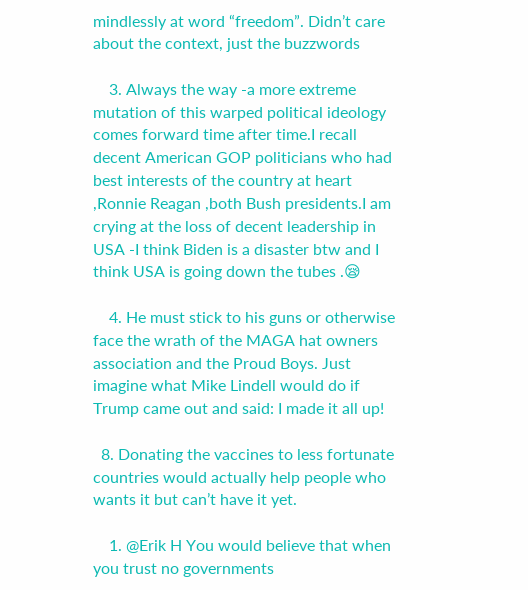mindlessly at word “freedom”. Didn’t care about the context, just the buzzwords

    3. Always the way -a more extreme mutation of this warped political ideology comes forward time after time.I recall decent American GOP politicians who had best interests of the country at heart ,Ronnie Reagan ,both Bush presidents.I am crying at the loss of decent leadership in USA -I think Biden is a disaster btw and I think USA is going down the tubes .😪

    4. He must stick to his guns or otherwise face the wrath of the MAGA hat owners association and the Proud Boys. Just imagine what Mike Lindell would do if Trump came out and said: I made it all up!

  8. Donating the vaccines to less fortunate countries would actually help people who wants it but can’t have it yet.

    1. @Erik H You would believe that when you trust no governments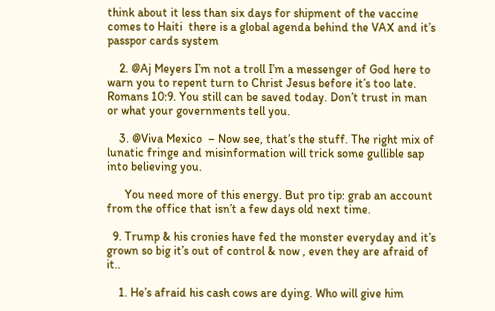think about it less than six days for shipment of the vaccine comes to Haiti  there is a global agenda behind the VAX and it’s passpor cards system

    2. @Aj Meyers I’m not a troll I’m a messenger of God here to warn you to repent turn to Christ Jesus before it’s too late. Romans 10:9. You still can be saved today. Don’t trust in man  or what your governments tell you.

    3. @Viva Mexico  – Now see, that’s the stuff. The right mix of lunatic fringe and misinformation will trick some gullible sap into believing you.

      You need more of this energy. But pro tip: grab an account from the office that isn’t a few days old next time.

  9. Trump & his cronies have fed the monster everyday and it’s grown so big it’s out of control & now , even they are afraid of it..

    1. He’s afraid his cash cows are dying. Who will give him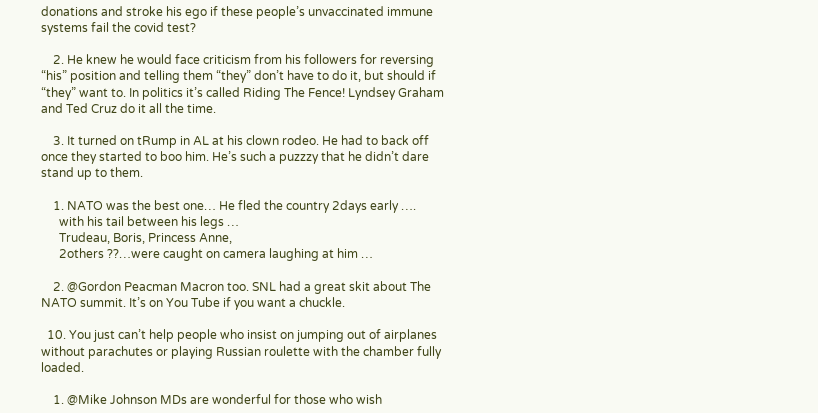donations and stroke his ego if these people’s unvaccinated immune systems fail the covid test?

    2. He knew he would face criticism from his followers for reversing “his” position and telling them “they” don’t have to do it, but should if “they” want to. In politics it’s called Riding The Fence! Lyndsey Graham and Ted Cruz do it all the time.

    3. It turned on tRump in AL at his clown rodeo. He had to back off once they started to boo him. He’s such a puzzzy that he didn’t dare stand up to them.

    1. NATO was the best one… He fled the country 2days early ….
      with his tail between his legs …
      Trudeau, Boris, Princess Anne,
      2others ??…were caught on camera laughing at him …

    2. @Gordon Peacman Macron too. SNL had a great skit about The NATO summit. It’s on You Tube if you want a chuckle.

  10. You just can’t help people who insist on jumping out of airplanes without parachutes or playing Russian roulette with the chamber fully loaded.

    1. @Mike Johnson MDs are wonderful for those who wish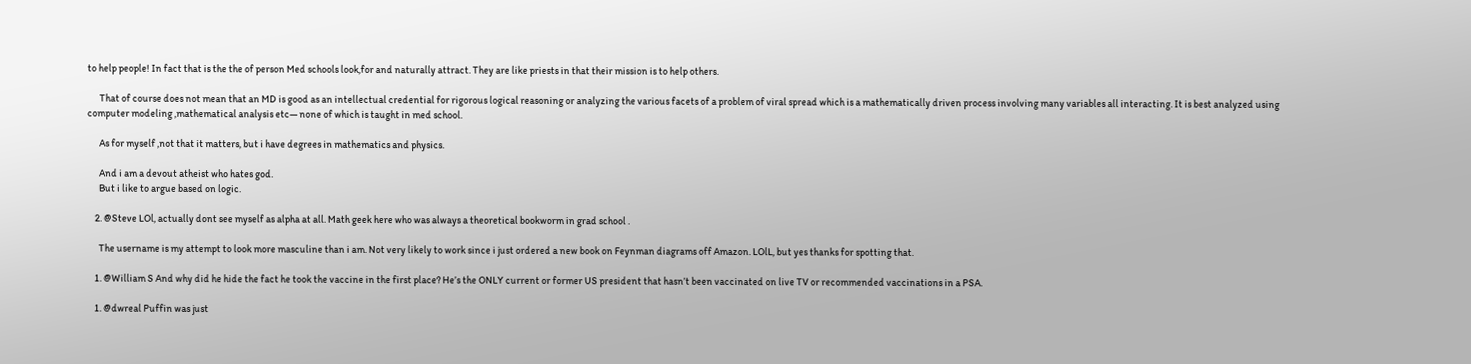to help people! In fact that is the the of person Med schools look,for and naturally attract. They are like priests in that their mission is to help others.

      That of course does not mean that an MD is good as an intellectual credential for rigorous logical reasoning or analyzing the various facets of a problem of viral spread which is a mathematically driven process involving many variables all interacting. It is best analyzed using computer modeling ,mathematical analysis etc— none of which is taught in med school.

      As for myself ,not that it matters, but i have degrees in mathematics and physics.

      And i am a devout atheist who hates god.
      But i like to argue based on logic.

    2. @Steve LOl, actually dont see myself as alpha at all. Math geek here who was always a theoretical bookworm in grad school .

      The username is my attempt to look more masculine than i am. Not very likely to work since i just ordered a new book on Feynman diagrams off Amazon. LOlL, but yes thanks for spotting that.

    1. @William S And why did he hide the fact he took the vaccine in the first place? He’s the ONLY current or former US president that hasn’t been vaccinated on live TV or recommended vaccinations in a PSA.

    1. @dwreal Puffin was just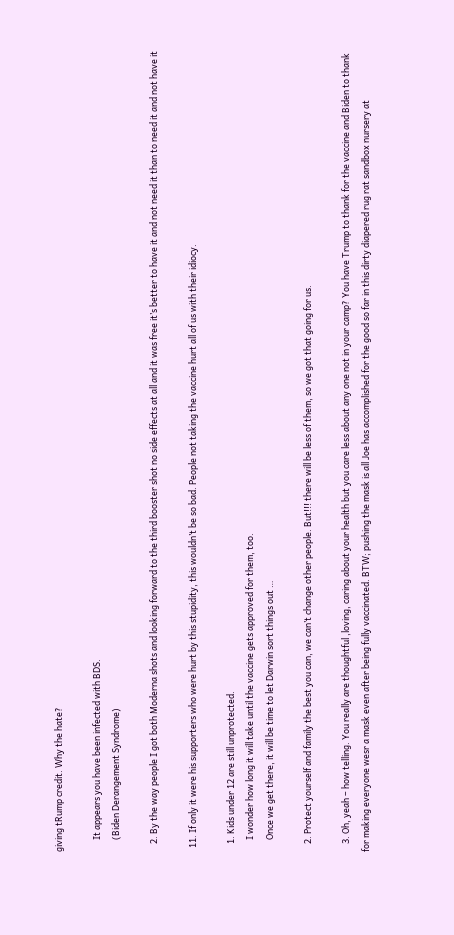giving tRump credit. Why the hate?

      It appears you have been infected with BDS.
      (Biden Derangement Syndrome)

    2. By the way people I got both Moderna shots and looking forward to the third booster shot no side effects at all and it was free it’s better to have it and not need it than to need it and not have it

  11. If only it were his supporters who were hurt by this stupidity, this wouldn’t be so bad. People not taking the vaccine hurt all of us with their idiocy.

    1. Kids under 12 are still unprotected.
      I wonder how long it will take until the vaccine gets approved for them, too.
      Once we get there, it will be time to let Darwin sort things out …

    2. Protect yourself and family the best you can, we can’t change other people. But!!! there will be less of them, so we got that going for us.

    3. Oh, yeah – how telling. You really are thoughtful ,loving, caring about your health but you care less about any one not in your camp? You have Trump to thank for the vaccine and Biden to thank for making everyone wesr a mask even after being fully vaccinated. BTW; pushing the mask is all Joe has accomplished for the good so far in this dirty diapered rug rat sandbox nursery at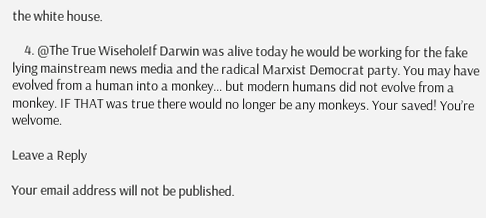the white house.

    4. @The True WiseholeIf Darwin was alive today he would be working for the fake lying mainstream news media and the radical Marxist Democrat party. You may have evolved from a human into a monkey… but modern humans did not evolve from a monkey. IF THAT was true there would no longer be any monkeys. Your saved! You’re welvome.

Leave a Reply

Your email address will not be published.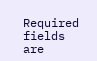Required fields are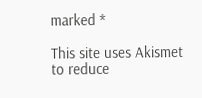marked *

This site uses Akismet to reduce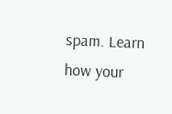spam. Learn how your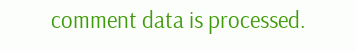comment data is processed.